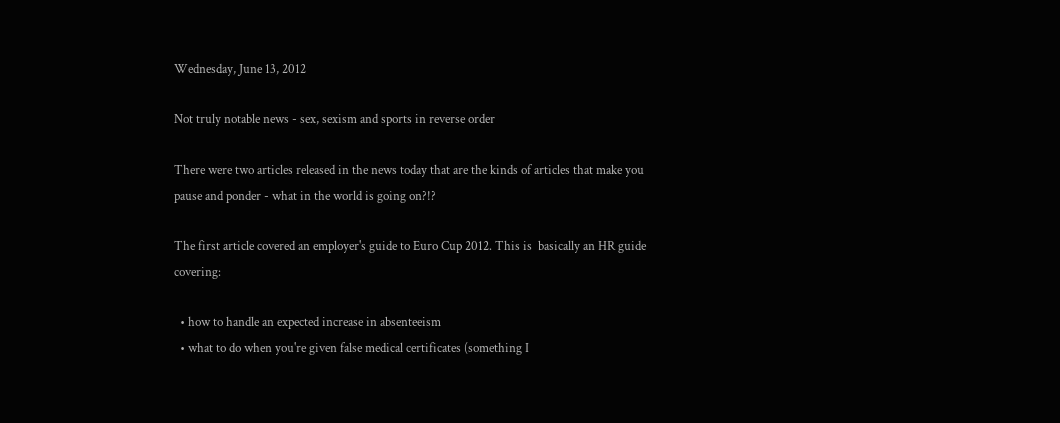Wednesday, June 13, 2012

Not truly notable news - sex, sexism and sports in reverse order

There were two articles released in the news today that are the kinds of articles that make you pause and ponder - what in the world is going on?!?

The first article covered an employer's guide to Euro Cup 2012. This is  basically an HR guide covering:

  • how to handle an expected increase in absenteeism
  • what to do when you're given false medical certificates (something I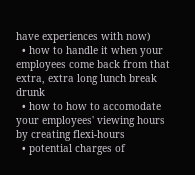have experiences with now)
  • how to handle it when your employees come back from that extra, extra long lunch break drunk
  • how to how to accomodate your employees' viewing hours by creating flexi-hours
  • potential charges of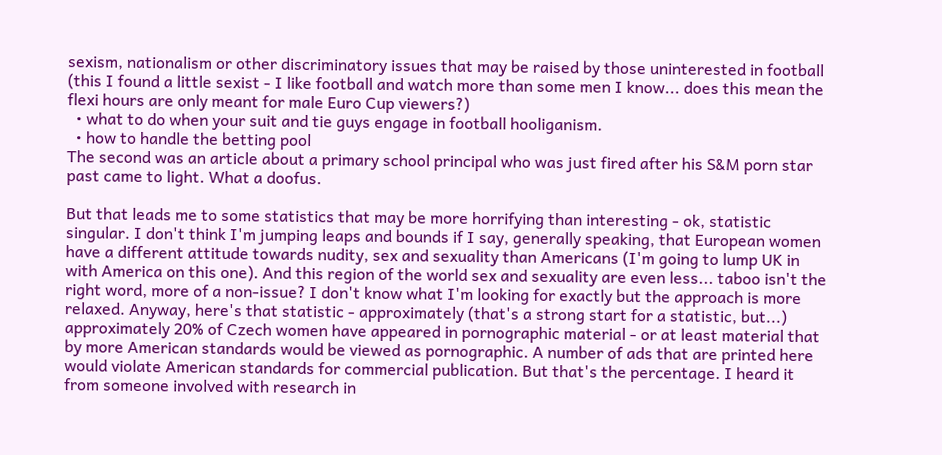sexism, nationalism or other discriminatory issues that may be raised by those uninterested in football (this I found a little sexist - I like football and watch more than some men I know... does this mean the flexi hours are only meant for male Euro Cup viewers?)
  • what to do when your suit and tie guys engage in football hooliganism.
  • how to handle the betting pool
The second was an article about a primary school principal who was just fired after his S&M porn star past came to light. What a doofus.

But that leads me to some statistics that may be more horrifying than interesting - ok, statistic singular. I don't think I'm jumping leaps and bounds if I say, generally speaking, that European women have a different attitude towards nudity, sex and sexuality than Americans (I'm going to lump UK in with America on this one). And this region of the world sex and sexuality are even less... taboo isn't the right word, more of a non-issue? I don't know what I'm looking for exactly but the approach is more relaxed. Anyway, here's that statistic - approximately (that's a strong start for a statistic, but...) approximately 20% of Czech women have appeared in pornographic material - or at least material that by more American standards would be viewed as pornographic. A number of ads that are printed here would violate American standards for commercial publication. But that's the percentage. I heard it from someone involved with research in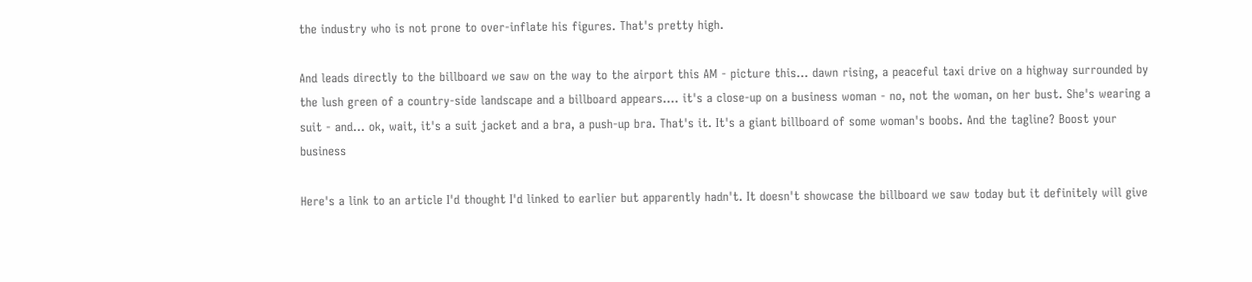the industry who is not prone to over-inflate his figures. That's pretty high.

And leads directly to the billboard we saw on the way to the airport this AM - picture this... dawn rising, a peaceful taxi drive on a highway surrounded by the lush green of a country-side landscape and a billboard appears.... it's a close-up on a business woman - no, not the woman, on her bust. She's wearing a suit - and... ok, wait, it's a suit jacket and a bra, a push-up bra. That's it. It's a giant billboard of some woman's boobs. And the tagline? Boost your business

Here's a link to an article I'd thought I'd linked to earlier but apparently hadn't. It doesn't showcase the billboard we saw today but it definitely will give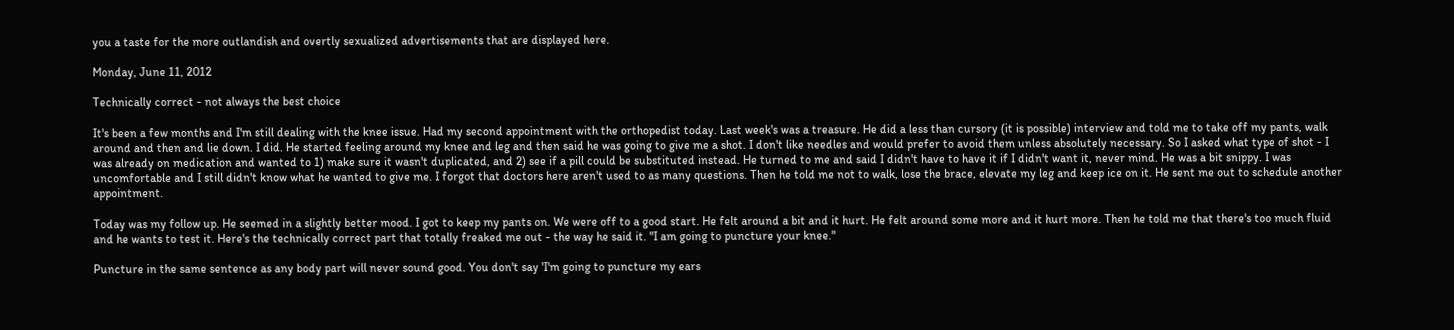you a taste for the more outlandish and overtly sexualized advertisements that are displayed here.

Monday, June 11, 2012

Technically correct - not always the best choice

It's been a few months and I'm still dealing with the knee issue. Had my second appointment with the orthopedist today. Last week's was a treasure. He did a less than cursory (it is possible) interview and told me to take off my pants, walk around and then and lie down. I did. He started feeling around my knee and leg and then said he was going to give me a shot. I don't like needles and would prefer to avoid them unless absolutely necessary. So I asked what type of shot - I was already on medication and wanted to 1) make sure it wasn't duplicated, and 2) see if a pill could be substituted instead. He turned to me and said I didn't have to have it if I didn't want it, never mind. He was a bit snippy. I was uncomfortable and I still didn't know what he wanted to give me. I forgot that doctors here aren't used to as many questions. Then he told me not to walk, lose the brace, elevate my leg and keep ice on it. He sent me out to schedule another appointment.

Today was my follow up. He seemed in a slightly better mood. I got to keep my pants on. We were off to a good start. He felt around a bit and it hurt. He felt around some more and it hurt more. Then he told me that there's too much fluid  and he wants to test it. Here's the technically correct part that totally freaked me out - the way he said it. "I am going to puncture your knee."

Puncture in the same sentence as any body part will never sound good. You don't say 'I'm going to puncture my ears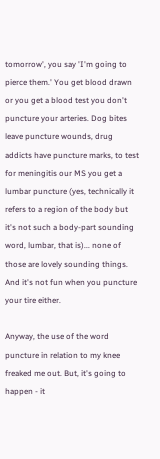tomorrow', you say 'I'm going to pierce them.' You get blood drawn or you get a blood test you don't puncture your arteries. Dog bites leave puncture wounds, drug addicts have puncture marks, to test for meningitis our MS you get a lumbar puncture (yes, technically it refers to a region of the body but it's not such a body-part sounding word, lumbar, that is)... none of those are lovely sounding things. And it's not fun when you puncture your tire either.

Anyway, the use of the word puncture in relation to my knee freaked me out. But, it's going to happen - it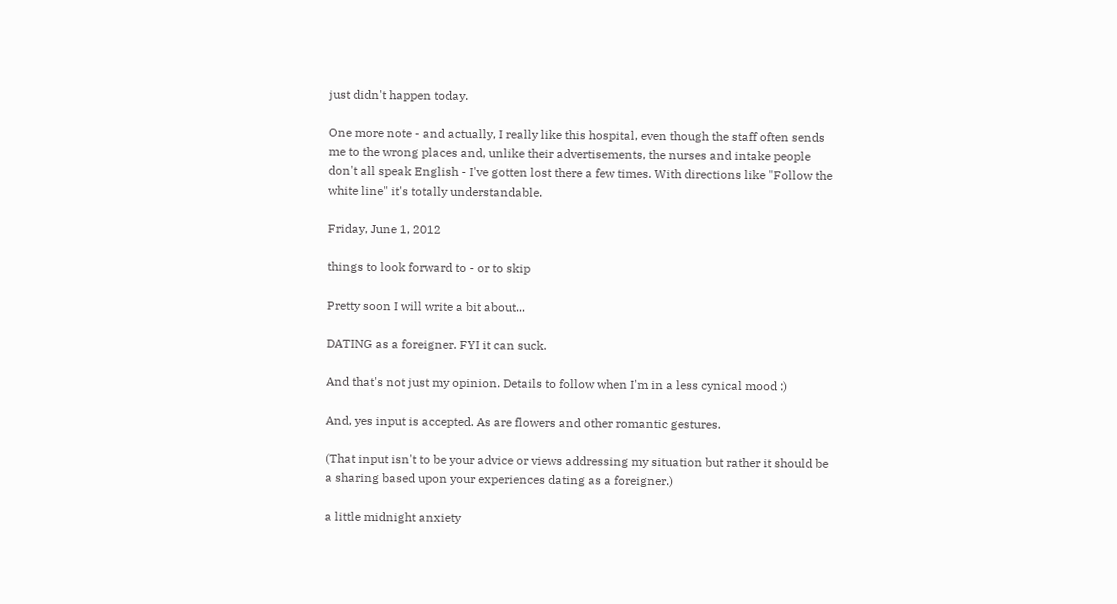just didn't happen today.

One more note - and actually, I really like this hospital, even though the staff often sends me to the wrong places and, unlike their advertisements, the nurses and intake people don't all speak English - I've gotten lost there a few times. With directions like "Follow the white line" it's totally understandable.

Friday, June 1, 2012

things to look forward to - or to skip

Pretty soon I will write a bit about...

DATING as a foreigner. FYI it can suck.

And that's not just my opinion. Details to follow when I'm in a less cynical mood :)

And, yes input is accepted. As are flowers and other romantic gestures.

(That input isn't to be your advice or views addressing my situation but rather it should be a sharing based upon your experiences dating as a foreigner.)

a little midnight anxiety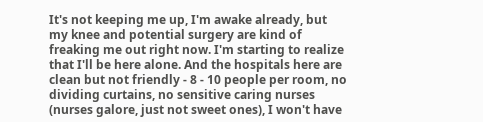It's not keeping me up, I'm awake already, but my knee and potential surgery are kind of freaking me out right now. I'm starting to realize that I'll be here alone. And the hospitals here are clean but not friendly - 8 - 10 people per room, no dividing curtains, no sensitive caring nurses (nurses galore, just not sweet ones), I won't have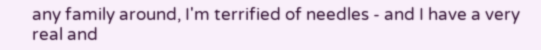any family around, I'm terrified of needles - and I have a very real and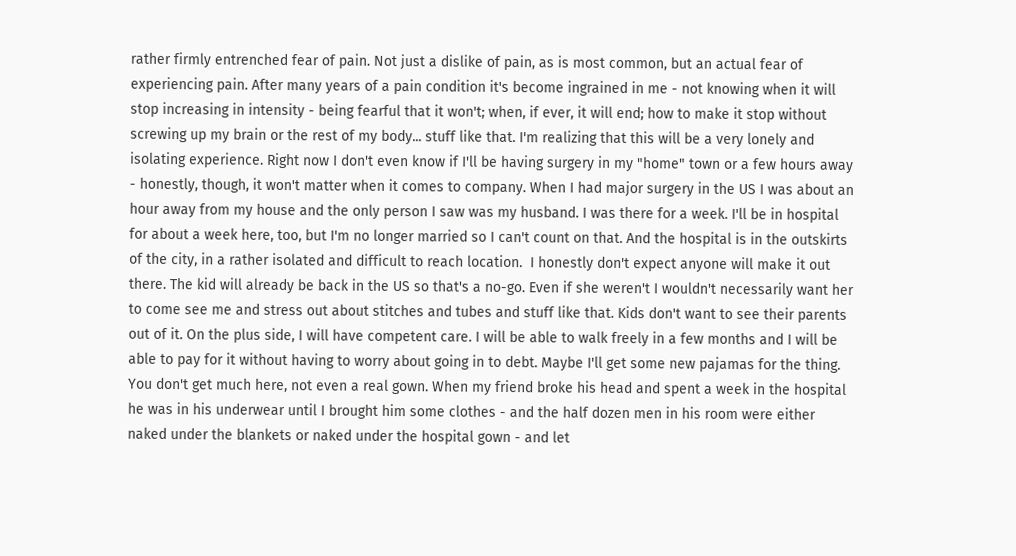rather firmly entrenched fear of pain. Not just a dislike of pain, as is most common, but an actual fear of experiencing pain. After many years of a pain condition it's become ingrained in me - not knowing when it will stop increasing in intensity - being fearful that it won't; when, if ever, it will end; how to make it stop without screwing up my brain or the rest of my body... stuff like that. I'm realizing that this will be a very lonely and isolating experience. Right now I don't even know if I'll be having surgery in my "home" town or a few hours away - honestly, though, it won't matter when it comes to company. When I had major surgery in the US I was about an hour away from my house and the only person I saw was my husband. I was there for a week. I'll be in hospital for about a week here, too, but I'm no longer married so I can't count on that. And the hospital is in the outskirts of the city, in a rather isolated and difficult to reach location.  I honestly don't expect anyone will make it out there. The kid will already be back in the US so that's a no-go. Even if she weren't I wouldn't necessarily want her to come see me and stress out about stitches and tubes and stuff like that. Kids don't want to see their parents out of it. On the plus side, I will have competent care. I will be able to walk freely in a few months and I will be able to pay for it without having to worry about going in to debt. Maybe I'll get some new pajamas for the thing. You don't get much here, not even a real gown. When my friend broke his head and spent a week in the hospital he was in his underwear until I brought him some clothes - and the half dozen men in his room were either naked under the blankets or naked under the hospital gown - and let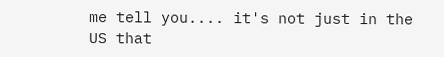me tell you.... it's not just in the US that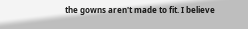the gowns aren't made to fit. I believe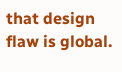that design flaw is global.